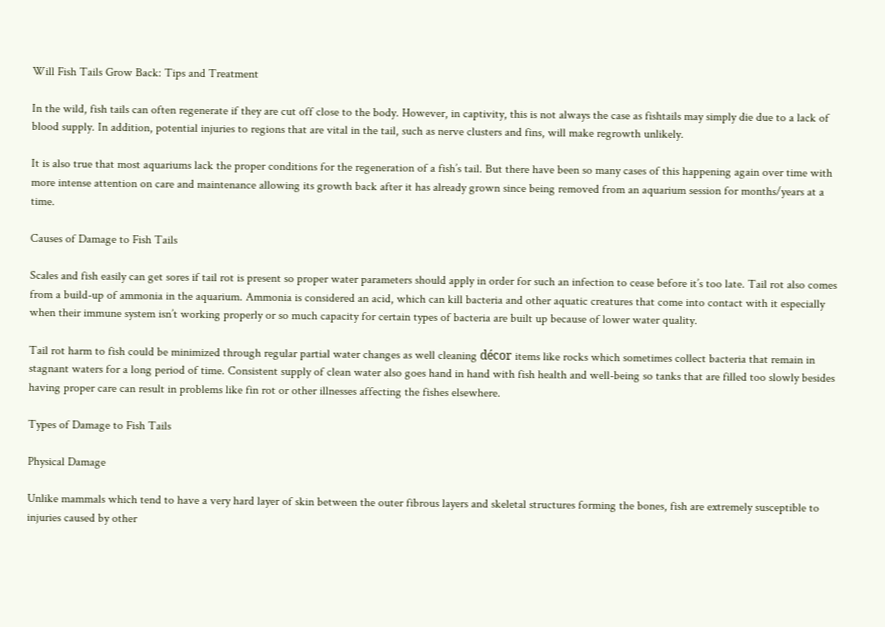Will Fish Tails Grow Back: Tips and Treatment

In the wild, fish tails can often regenerate if they are cut off close to the body. However, in captivity, this is not always the case as fishtails may simply die due to a lack of blood supply. In addition, potential injuries to regions that are vital in the tail, such as nerve clusters and fins, will make regrowth unlikely.

It is also true that most aquariums lack the proper conditions for the regeneration of a fish’s tail. But there have been so many cases of this happening again over time with more intense attention on care and maintenance allowing its growth back after it has already grown since being removed from an aquarium session for months/years at a time.

Causes of Damage to Fish Tails

Scales and fish easily can get sores if tail rot is present so proper water parameters should apply in order for such an infection to cease before it’s too late. Tail rot also comes from a build-up of ammonia in the aquarium. Ammonia is considered an acid, which can kill bacteria and other aquatic creatures that come into contact with it especially when their immune system isn’t working properly or so much capacity for certain types of bacteria are built up because of lower water quality.

Tail rot harm to fish could be minimized through regular partial water changes as well cleaning décor items like rocks which sometimes collect bacteria that remain in stagnant waters for a long period of time. Consistent supply of clean water also goes hand in hand with fish health and well-being so tanks that are filled too slowly besides having proper care can result in problems like fin rot or other illnesses affecting the fishes elsewhere.

Types of Damage to Fish Tails

Physical Damage

Unlike mammals which tend to have a very hard layer of skin between the outer fibrous layers and skeletal structures forming the bones, fish are extremely susceptible to injuries caused by other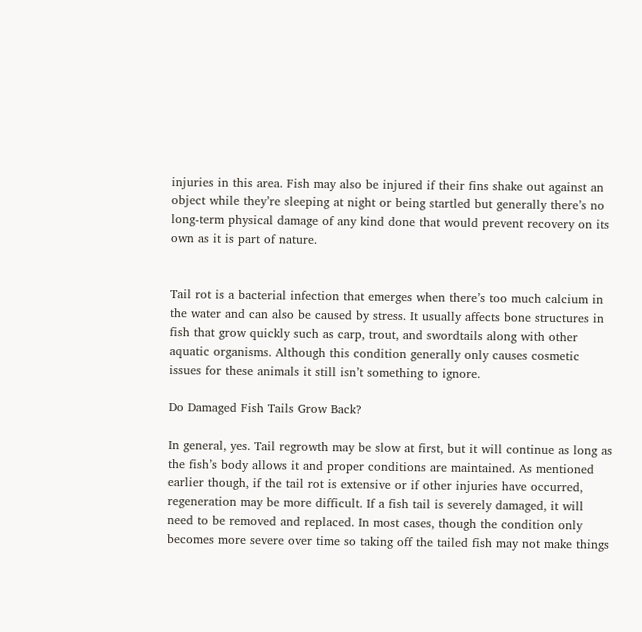injuries in this area. Fish may also be injured if their fins shake out against an object while they’re sleeping at night or being startled but generally there’s no long-term physical damage of any kind done that would prevent recovery on its own as it is part of nature.


Tail rot is a bacterial infection that emerges when there’s too much calcium in the water and can also be caused by stress. It usually affects bone structures in fish that grow quickly such as carp, trout, and swordtails along with other aquatic organisms. Although this condition generally only causes cosmetic issues for these animals it still isn’t something to ignore.

Do Damaged Fish Tails Grow Back?

In general, yes. Tail regrowth may be slow at first, but it will continue as long as the fish’s body allows it and proper conditions are maintained. As mentioned earlier though, if the tail rot is extensive or if other injuries have occurred, regeneration may be more difficult. If a fish tail is severely damaged, it will need to be removed and replaced. In most cases, though the condition only becomes more severe over time so taking off the tailed fish may not make things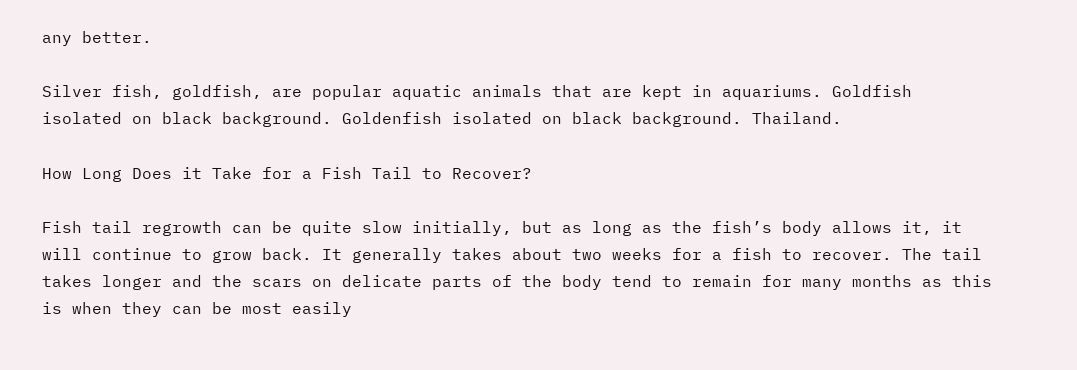any better.

Silver fish, goldfish, are popular aquatic animals that are kept in aquariums. Goldfish isolated on black background. Goldenfish isolated on black background. Thailand.

How Long Does it Take for a Fish Tail to Recover?

Fish tail regrowth can be quite slow initially, but as long as the fish’s body allows it, it will continue to grow back. It generally takes about two weeks for a fish to recover. The tail takes longer and the scars on delicate parts of the body tend to remain for many months as this is when they can be most easily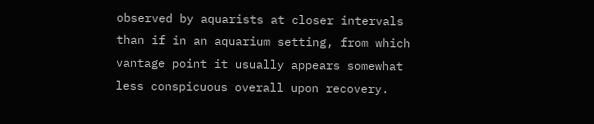observed by aquarists at closer intervals than if in an aquarium setting, from which vantage point it usually appears somewhat less conspicuous overall upon recovery.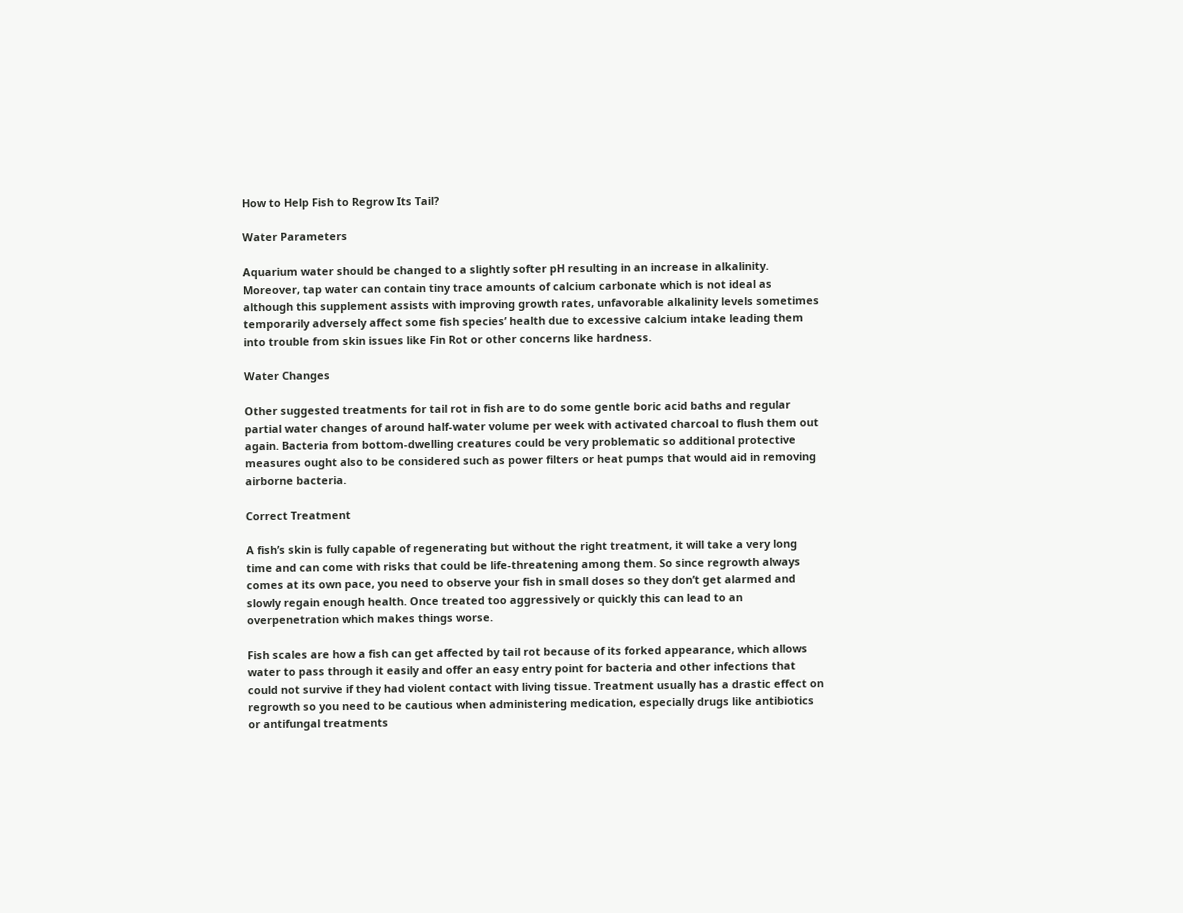How to Help Fish to Regrow Its Tail?

Water Parameters

Aquarium water should be changed to a slightly softer pH resulting in an increase in alkalinity. Moreover, tap water can contain tiny trace amounts of calcium carbonate which is not ideal as although this supplement assists with improving growth rates, unfavorable alkalinity levels sometimes temporarily adversely affect some fish species’ health due to excessive calcium intake leading them into trouble from skin issues like Fin Rot or other concerns like hardness.

Water Changes

Other suggested treatments for tail rot in fish are to do some gentle boric acid baths and regular partial water changes of around half-water volume per week with activated charcoal to flush them out again. Bacteria from bottom-dwelling creatures could be very problematic so additional protective measures ought also to be considered such as power filters or heat pumps that would aid in removing airborne bacteria.

Correct Treatment

A fish’s skin is fully capable of regenerating but without the right treatment, it will take a very long time and can come with risks that could be life-threatening among them. So since regrowth always comes at its own pace, you need to observe your fish in small doses so they don’t get alarmed and slowly regain enough health. Once treated too aggressively or quickly this can lead to an overpenetration which makes things worse.

Fish scales are how a fish can get affected by tail rot because of its forked appearance, which allows water to pass through it easily and offer an easy entry point for bacteria and other infections that could not survive if they had violent contact with living tissue. Treatment usually has a drastic effect on regrowth so you need to be cautious when administering medication, especially drugs like antibiotics or antifungal treatments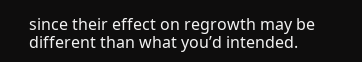since their effect on regrowth may be different than what you’d intended.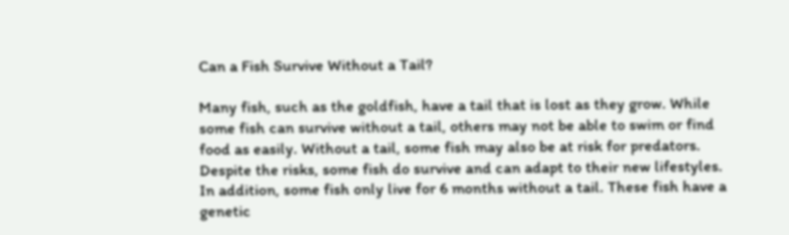Can a Fish Survive Without a Tail?

Many fish, such as the goldfish, have a tail that is lost as they grow. While some fish can survive without a tail, others may not be able to swim or find food as easily. Without a tail, some fish may also be at risk for predators. Despite the risks, some fish do survive and can adapt to their new lifestyles. In addition, some fish only live for 6 months without a tail. These fish have a genetic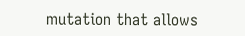mutation that allows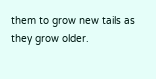them to grow new tails as they grow older.